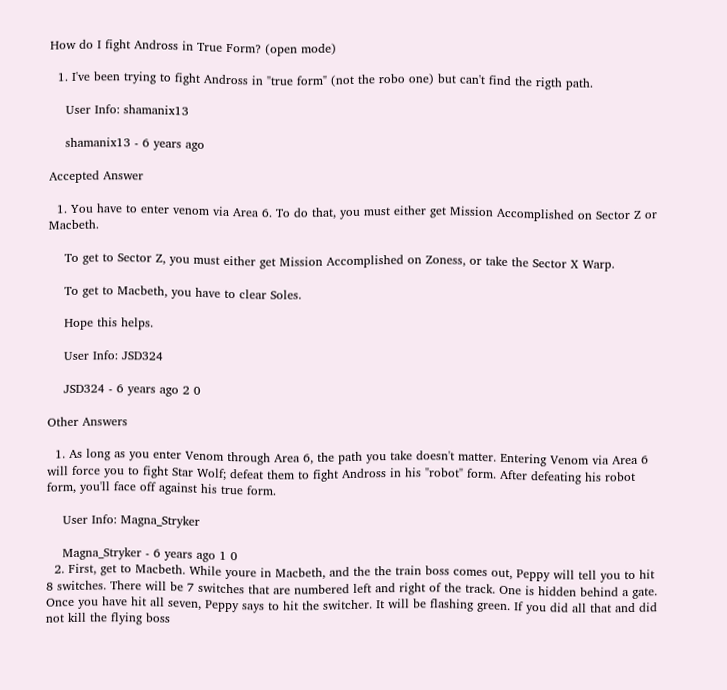How do I fight Andross in True Form? (open mode)

  1. I've been trying to fight Andross in "true form" (not the robo one) but can't find the rigth path.

    User Info: shamanix13

    shamanix13 - 6 years ago

Accepted Answer

  1. You have to enter venom via Area 6. To do that, you must either get Mission Accomplished on Sector Z or Macbeth.

    To get to Sector Z, you must either get Mission Accomplished on Zoness, or take the Sector X Warp.

    To get to Macbeth, you have to clear Soles.

    Hope this helps.

    User Info: JSD324

    JSD324 - 6 years ago 2 0

Other Answers

  1. As long as you enter Venom through Area 6, the path you take doesn't matter. Entering Venom via Area 6 will force you to fight Star Wolf; defeat them to fight Andross in his "robot" form. After defeating his robot form, you'll face off against his true form.

    User Info: Magna_Stryker

    Magna_Stryker - 6 years ago 1 0
  2. First, get to Macbeth. While youre in Macbeth, and the the train boss comes out, Peppy will tell you to hit 8 switches. There will be 7 switches that are numbered left and right of the track. One is hidden behind a gate. Once you have hit all seven, Peppy says to hit the switcher. It will be flashing green. If you did all that and did not kill the flying boss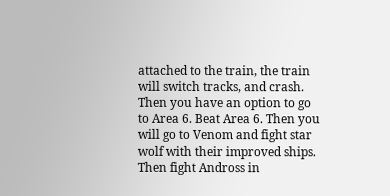attached to the train, the train will switch tracks, and crash. Then you have an option to go to Area 6. Beat Area 6. Then you will go to Venom and fight star wolf with their improved ships. Then fight Andross in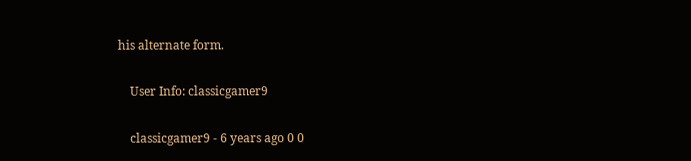his alternate form.

    User Info: classicgamer9

    classicgamer9 - 6 years ago 0 0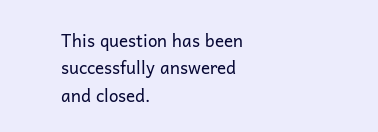This question has been successfully answered and closed.